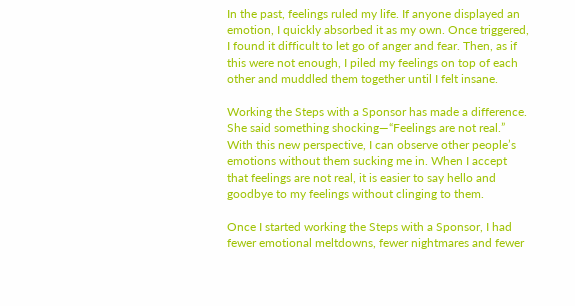In the past, feelings ruled my life. If anyone displayed an emotion, I quickly absorbed it as my own. Once triggered, I found it difficult to let go of anger and fear. Then, as if this were not enough, I piled my feelings on top of each other and muddled them together until I felt insane.

Working the Steps with a Sponsor has made a difference. She said something shocking—“Feelings are not real.” With this new perspective, I can observe other people’s emotions without them sucking me in. When I accept that feelings are not real, it is easier to say hello and goodbye to my feelings without clinging to them.

Once I started working the Steps with a Sponsor, I had fewer emotional meltdowns, fewer nightmares and fewer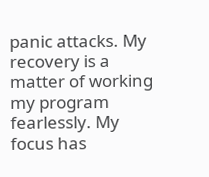panic attacks. My recovery is a matter of working my program fearlessly. My focus has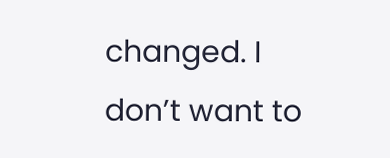changed. I don’t want to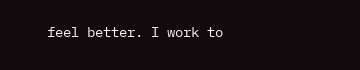feel better. I work to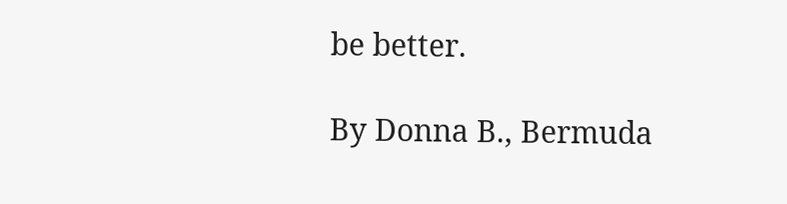be better.

By Donna B., Bermuda